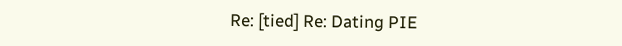Re: [tied] Re: Dating PIE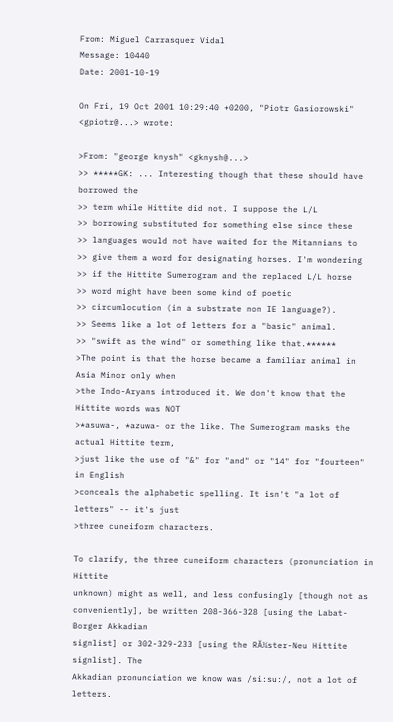From: Miguel Carrasquer Vidal
Message: 10440
Date: 2001-10-19

On Fri, 19 Oct 2001 10:29:40 +0200, "Piotr Gasiorowski"
<gpiotr@...> wrote:

>From: "george knysh" <gknysh@...>
>> *****GK: ... Interesting though that these should have borrowed the
>> term while Hittite did not. I suppose the L/L
>> borrowing substituted for something else since these
>> languages would not have waited for the Mitannians to
>> give them a word for designating horses. I'm wondering
>> if the Hittite Sumerogram and the replaced L/L horse
>> word might have been some kind of poetic
>> circumlocution (in a substrate non IE language?).
>> Seems like a lot of letters for a "basic" animal.
>> "swift as the wind" or something like that.******
>The point is that the horse became a familiar animal in Asia Minor only when
>the Indo-Aryans introduced it. We don't know that the Hittite words was NOT
>*asuwa-, *azuwa- or the like. The Sumerogram masks the actual Hittite term,
>just like the use of "&" for "and" or "14" for "fourteen" in English
>conceals the alphabetic spelling. It isn't "a lot of letters" -- it's just
>three cuneiform characters.

To clarify, the three cuneiform characters (pronunciation in Hittite
unknown) might as well, and less confusingly [though not as
conveniently], be written 208-366-328 [using the Labat-Borger Akkadian
signlist] or 302-329-233 [using the RĂ¼ster-Neu Hittite signlist]. The
Akkadian pronunciation we know was /si:su:/, not a lot of letters.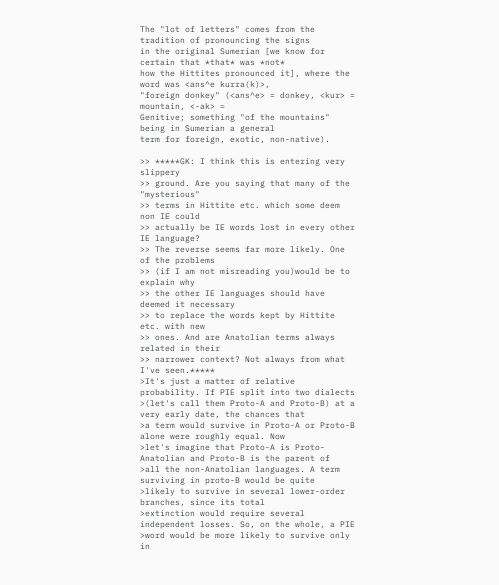The "lot of letters" comes from the tradition of pronouncing the signs
in the original Sumerian [we know for certain that *that* was *not*
how the Hittites pronounced it], where the word was <ans^e kurra(k)>,
"foreign donkey" (<ans^e> = donkey, <kur> = mountain, <-ak> =
Genitive; something "of the mountains" being in Sumerian a general
term for foreign, exotic, non-native).

>> *****GK: I think this is entering very slippery
>> ground. Are you saying that many of the "mysterious"
>> terms in Hittite etc. which some deem non IE could
>> actually be IE words lost in every other IE language?
>> The reverse seems far more likely. One of the problems
>> (if I am not misreading you)would be to explain why
>> the other IE languages should have deemed it necessary
>> to replace the words kept by Hittite etc. with new
>> ones. And are Anatolian terms always related in their
>> narrower context? Not always from what I've seen.*****
>It's just a matter of relative probability. If PIE split into two dialects
>(let's call them Proto-A and Proto-B) at a very early date, the chances that
>a term would survive in Proto-A or Proto-B alone were roughly equal. Now
>let's imagine that Proto-A is Proto-Anatolian and Proto-B is the parent of
>all the non-Anatolian languages. A term surviving in proto-B would be quite
>likely to survive in several lower-order branches, since its total
>extinction would require several independent losses. So, on the whole, a PIE
>word would be more likely to survive only in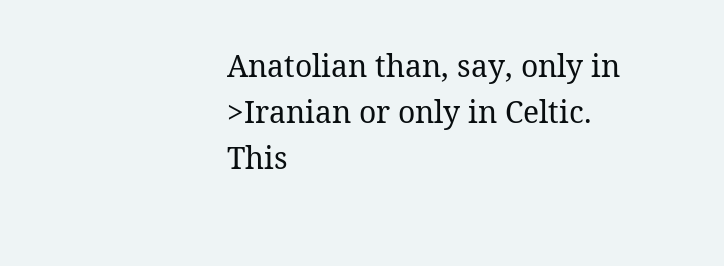Anatolian than, say, only in
>Iranian or only in Celtic. This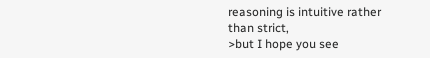reasoning is intuitive rather than strict,
>but I hope you see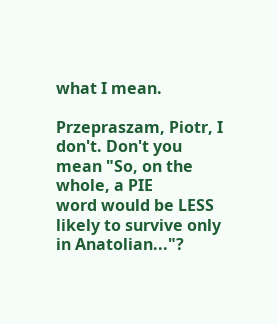what I mean.

Przepraszam, Piotr, I don't. Don't you mean "So, on the whole, a PIE
word would be LESS likely to survive only in Anatolian..."?